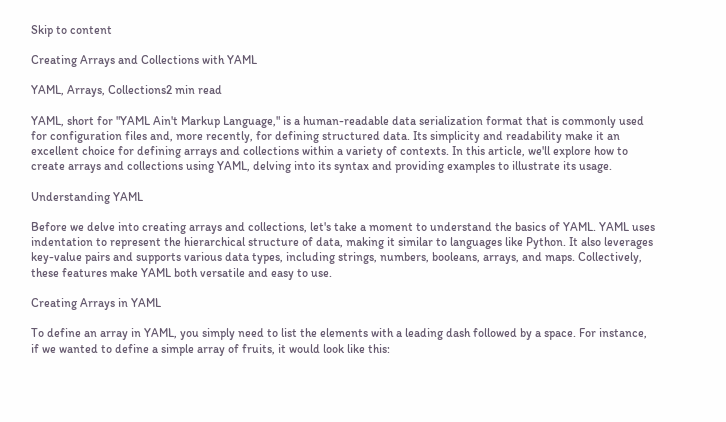Skip to content

Creating Arrays and Collections with YAML

YAML, Arrays, Collections2 min read

YAML, short for "YAML Ain't Markup Language," is a human-readable data serialization format that is commonly used for configuration files and, more recently, for defining structured data. Its simplicity and readability make it an excellent choice for defining arrays and collections within a variety of contexts. In this article, we'll explore how to create arrays and collections using YAML, delving into its syntax and providing examples to illustrate its usage.

Understanding YAML

Before we delve into creating arrays and collections, let's take a moment to understand the basics of YAML. YAML uses indentation to represent the hierarchical structure of data, making it similar to languages like Python. It also leverages key-value pairs and supports various data types, including strings, numbers, booleans, arrays, and maps. Collectively, these features make YAML both versatile and easy to use.

Creating Arrays in YAML

To define an array in YAML, you simply need to list the elements with a leading dash followed by a space. For instance, if we wanted to define a simple array of fruits, it would look like this: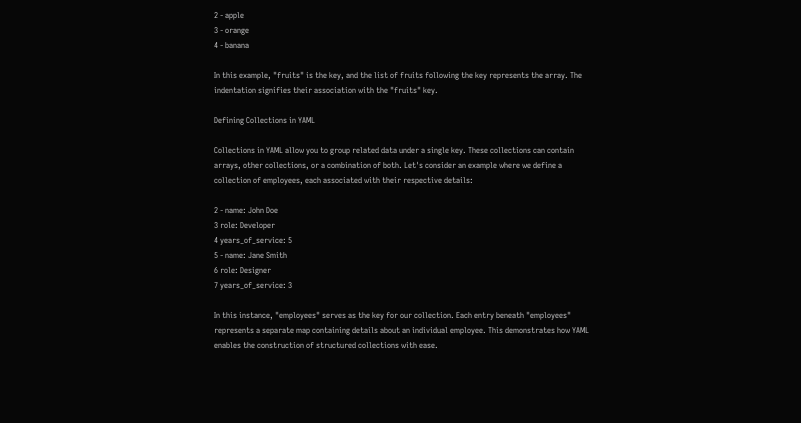2 - apple
3 - orange
4 - banana

In this example, "fruits" is the key, and the list of fruits following the key represents the array. The indentation signifies their association with the "fruits" key.

Defining Collections in YAML

Collections in YAML allow you to group related data under a single key. These collections can contain arrays, other collections, or a combination of both. Let's consider an example where we define a collection of employees, each associated with their respective details:

2 - name: John Doe
3 role: Developer
4 years_of_service: 5
5 - name: Jane Smith
6 role: Designer
7 years_of_service: 3

In this instance, "employees" serves as the key for our collection. Each entry beneath "employees" represents a separate map containing details about an individual employee. This demonstrates how YAML enables the construction of structured collections with ease.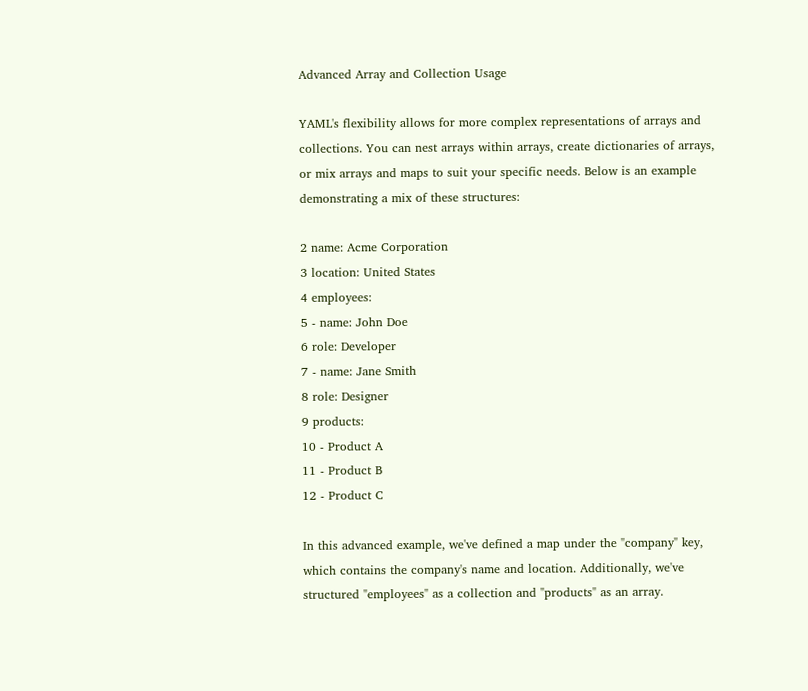Advanced Array and Collection Usage

YAML's flexibility allows for more complex representations of arrays and collections. You can nest arrays within arrays, create dictionaries of arrays, or mix arrays and maps to suit your specific needs. Below is an example demonstrating a mix of these structures:

2 name: Acme Corporation
3 location: United States
4 employees:
5 - name: John Doe
6 role: Developer
7 - name: Jane Smith
8 role: Designer
9 products:
10 - Product A
11 - Product B
12 - Product C

In this advanced example, we've defined a map under the "company" key, which contains the company's name and location. Additionally, we've structured "employees" as a collection and "products" as an array.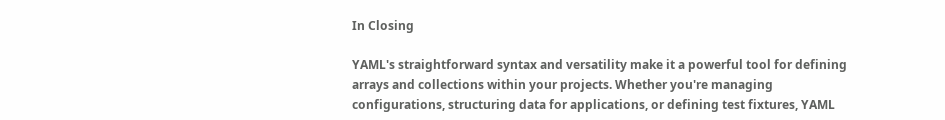In Closing

YAML's straightforward syntax and versatility make it a powerful tool for defining arrays and collections within your projects. Whether you're managing configurations, structuring data for applications, or defining test fixtures, YAML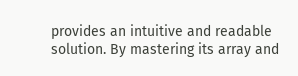provides an intuitive and readable solution. By mastering its array and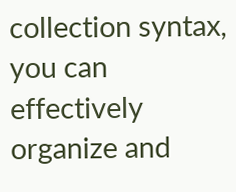collection syntax, you can effectively organize and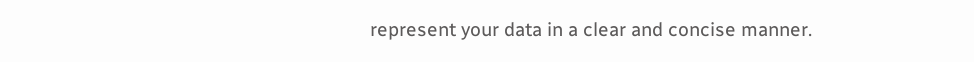represent your data in a clear and concise manner.